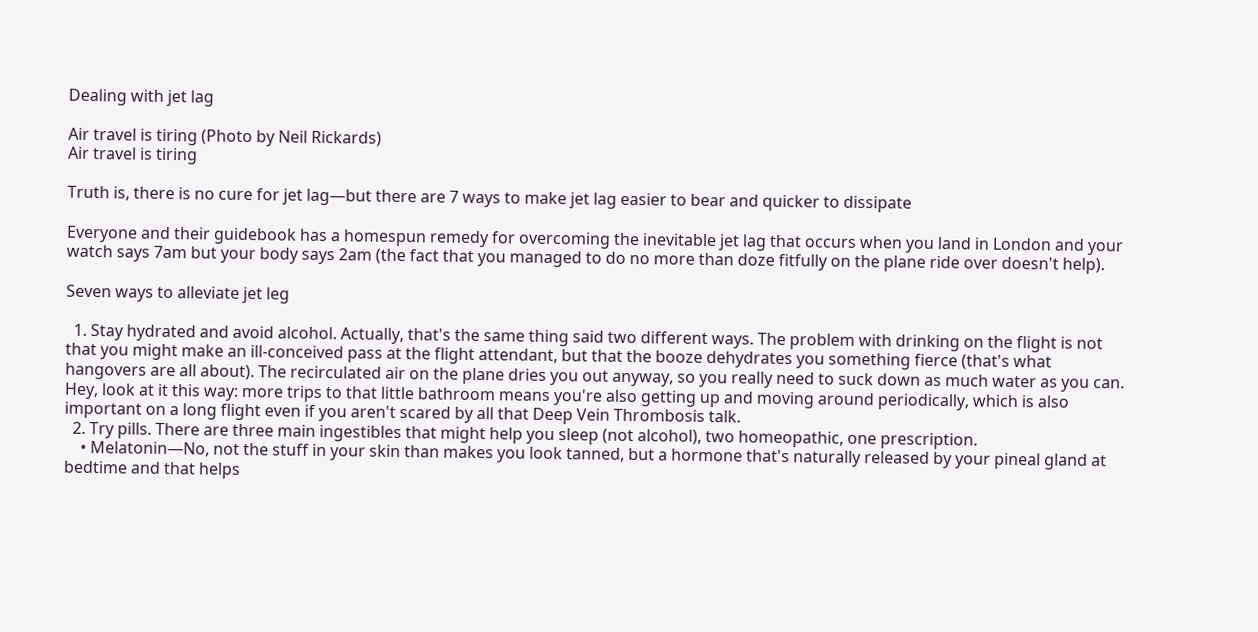Dealing with jet lag

Air travel is tiring (Photo by Neil Rickards)
Air travel is tiring

Truth is, there is no cure for jet lag—but there are 7 ways to make jet lag easier to bear and quicker to dissipate

Everyone and their guidebook has a homespun remedy for overcoming the inevitable jet lag that occurs when you land in London and your watch says 7am but your body says 2am (the fact that you managed to do no more than doze fitfully on the plane ride over doesn't help).

Seven ways to alleviate jet leg

  1. Stay hydrated and avoid alcohol. Actually, that's the same thing said two different ways. The problem with drinking on the flight is not that you might make an ill-conceived pass at the flight attendant, but that the booze dehydrates you something fierce (that's what hangovers are all about). The recirculated air on the plane dries you out anyway, so you really need to suck down as much water as you can. Hey, look at it this way: more trips to that little bathroom means you're also getting up and moving around periodically, which is also important on a long flight even if you aren't scared by all that Deep Vein Thrombosis talk.
  2. Try pills. There are three main ingestibles that might help you sleep (not alcohol), two homeopathic, one prescription.
    • Melatonin—No, not the stuff in your skin than makes you look tanned, but a hormone that's naturally released by your pineal gland at bedtime and that helps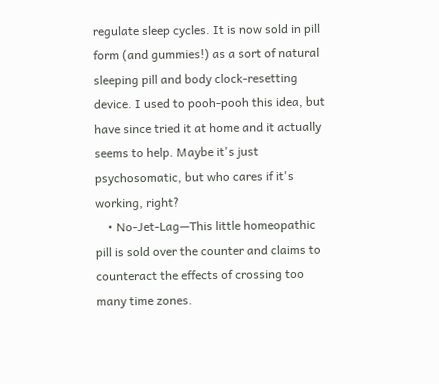regulate sleep cycles. It is now sold in pill form (and gummies!) as a sort of natural sleeping pill and body clock-resetting device. I used to pooh-pooh this idea, but have since tried it at home and it actually seems to help. Maybe it's just psychosomatic, but who cares if it's working, right?
    • No-Jet-Lag—This little homeopathic pill is sold over the counter and claims to counteract the effects of crossing too many time zones.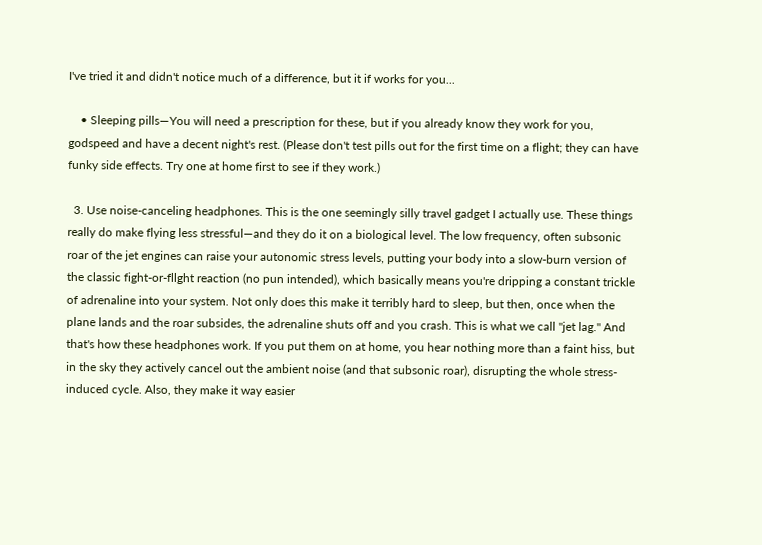I've tried it and didn't notice much of a difference, but it if works for you...

    • Sleeping pills—You will need a prescription for these, but if you already know they work for you, godspeed and have a decent night's rest. (Please don't test pills out for the first time on a flight; they can have funky side effects. Try one at home first to see if they work.)

  3. Use noise-canceling headphones. This is the one seemingly silly travel gadget I actually use. These things really do make flying less stressful—and they do it on a biological level. The low frequency, often subsonic roar of the jet engines can raise your autonomic stress levels, putting your body into a slow-burn version of the classic fight-or-fllght reaction (no pun intended), which basically means you're dripping a constant trickle of adrenaline into your system. Not only does this make it terribly hard to sleep, but then, once when the plane lands and the roar subsides, the adrenaline shuts off and you crash. This is what we call "jet lag." And that's how these headphones work. If you put them on at home, you hear nothing more than a faint hiss, but in the sky they actively cancel out the ambient noise (and that subsonic roar), disrupting the whole stress-induced cycle. Also, they make it way easier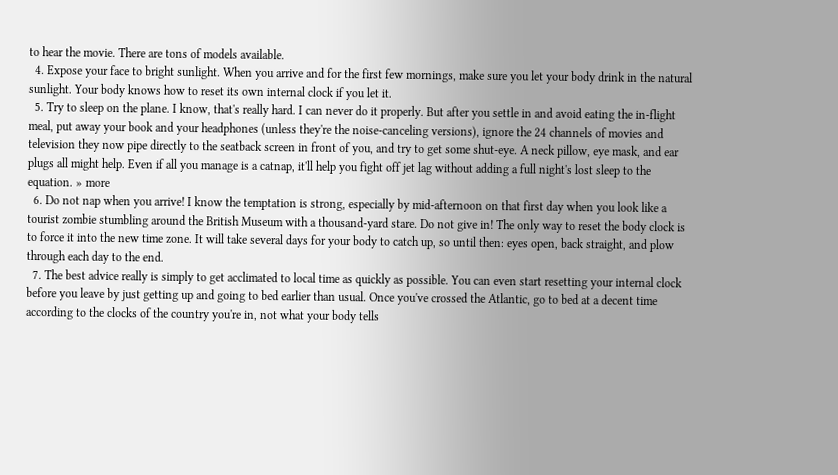to hear the movie. There are tons of models available.
  4. Expose your face to bright sunlight. When you arrive and for the first few mornings, make sure you let your body drink in the natural sunlight. Your body knows how to reset its own internal clock if you let it.
  5. Try to sleep on the plane. I know, that's really hard. I can never do it properly. But after you settle in and avoid eating the in-flight meal, put away your book and your headphones (unless they're the noise-canceling versions), ignore the 24 channels of movies and television they now pipe directly to the seatback screen in front of you, and try to get some shut-eye. A neck pillow, eye mask, and ear plugs all might help. Even if all you manage is a catnap, it'll help you fight off jet lag without adding a full night's lost sleep to the equation. » more
  6. Do not nap when you arrive! I know the temptation is strong, especially by mid-afternoon on that first day when you look like a tourist zombie stumbling around the British Museum with a thousand-yard stare. Do not give in! The only way to reset the body clock is to force it into the new time zone. It will take several days for your body to catch up, so until then: eyes open, back straight, and plow through each day to the end.
  7. The best advice really is simply to get acclimated to local time as quickly as possible. You can even start resetting your internal clock before you leave by just getting up and going to bed earlier than usual. Once you've crossed the Atlantic, go to bed at a decent time according to the clocks of the country you're in, not what your body tells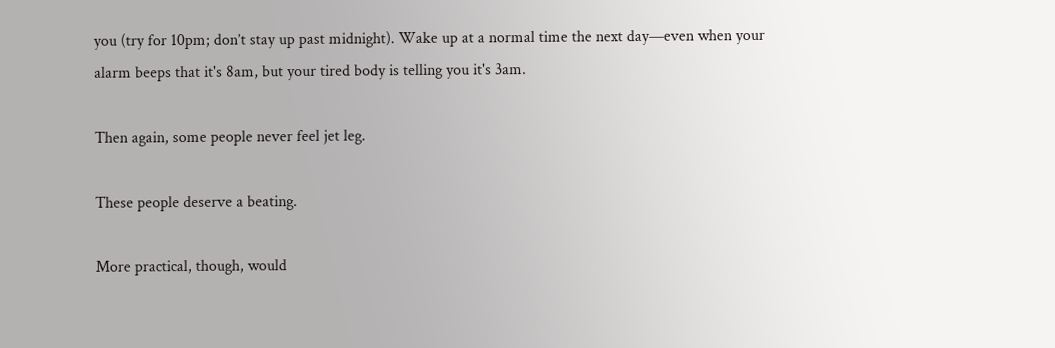you (try for 10pm; don’t stay up past midnight). Wake up at a normal time the next day—even when your alarm beeps that it's 8am, but your tired body is telling you it's 3am.

Then again, some people never feel jet leg.

These people deserve a beating.

More practical, though, would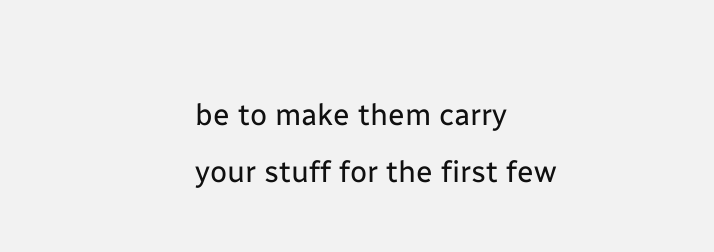be to make them carry your stuff for the first few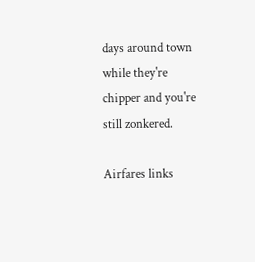days around town while they're chipper and you're still zonkered.

Airfares links